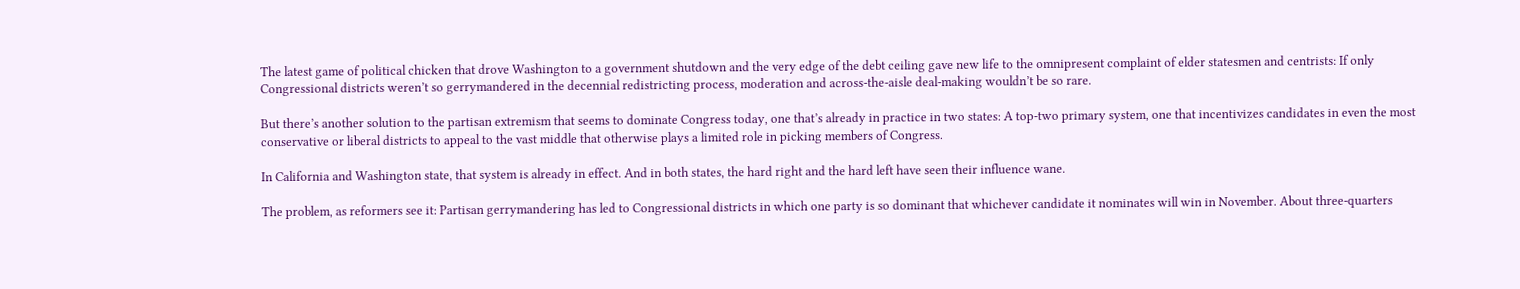The latest game of political chicken that drove Washington to a government shutdown and the very edge of the debt ceiling gave new life to the omnipresent complaint of elder statesmen and centrists: If only Congressional districts weren’t so gerrymandered in the decennial redistricting process, moderation and across-the-aisle deal-making wouldn’t be so rare.

But there’s another solution to the partisan extremism that seems to dominate Congress today, one that’s already in practice in two states: A top-two primary system, one that incentivizes candidates in even the most conservative or liberal districts to appeal to the vast middle that otherwise plays a limited role in picking members of Congress.

In California and Washington state, that system is already in effect. And in both states, the hard right and the hard left have seen their influence wane.

The problem, as reformers see it: Partisan gerrymandering has led to Congressional districts in which one party is so dominant that whichever candidate it nominates will win in November. About three-quarters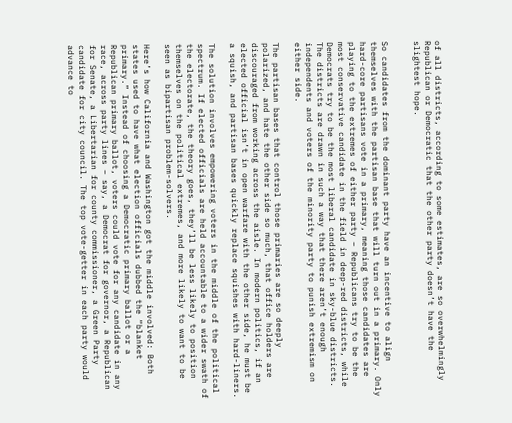of all districts, according to some estimates, are so overwhelmingly Republican or Democratic that the other party doesn’t have the slightest hope.


So candidates from the dominant party have an incentive to align themselves with the partisan base that will turn out in a primary. Only hard-core partisans vote in a primary, meaning those candidates are playing to the extremes of either party – Republicans try to be the most conservative candidate in the field in deep-red districts, while Democrats try to be the most liberal candidate in sky-blue districts. The districts are drawn in such a way that there aren’t enough independents and voters of the minority party to punish extremism on either side.

The partisan bases that control those primaries are so deeply polarized, and hate the other side so much, that office holders are discouraged from working across the aisle. In modern politics, if an elected official isn’t in open warfare with the other side, he must be a squish, and partisan bases quickly replace squishes with hard-liners.

The solution involves empowering voters in the middle of the political spectrum. If elected officials are held accountable to a wider swath of the electorate, the theory goes, they’ll be less likely to position themselves on the political extremes, and more likely to want to be seen as bipartisan problem-solvers.

Here’s how California and Washington got the middle involved: Both states used to have what election officials dubbed the “blanket primary.” Instead of choosing a Democratic primary ballot or a Republican primary ballot, voters could vote for any candidate in any race, across party lines – say, a Democrat for governor, a Republican for Senate, a Libertarian for county commissioner, a Green Party candidate for city council. The top vote-getter in each party would advance to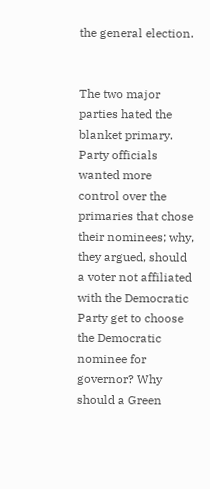the general election.


The two major parties hated the blanket primary. Party officials wanted more control over the primaries that chose their nominees; why, they argued, should a voter not affiliated with the Democratic Party get to choose the Democratic nominee for governor? Why should a Green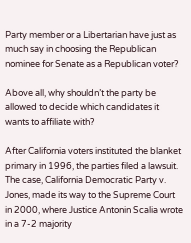Party member or a Libertarian have just as much say in choosing the Republican nominee for Senate as a Republican voter?

Above all, why shouldn’t the party be allowed to decide which candidates it wants to affiliate with?

After California voters instituted the blanket primary in 1996, the parties filed a lawsuit. The case, California Democratic Party v. Jones, made its way to the Supreme Court in 2000, where Justice Antonin Scalia wrote in a 7-2 majority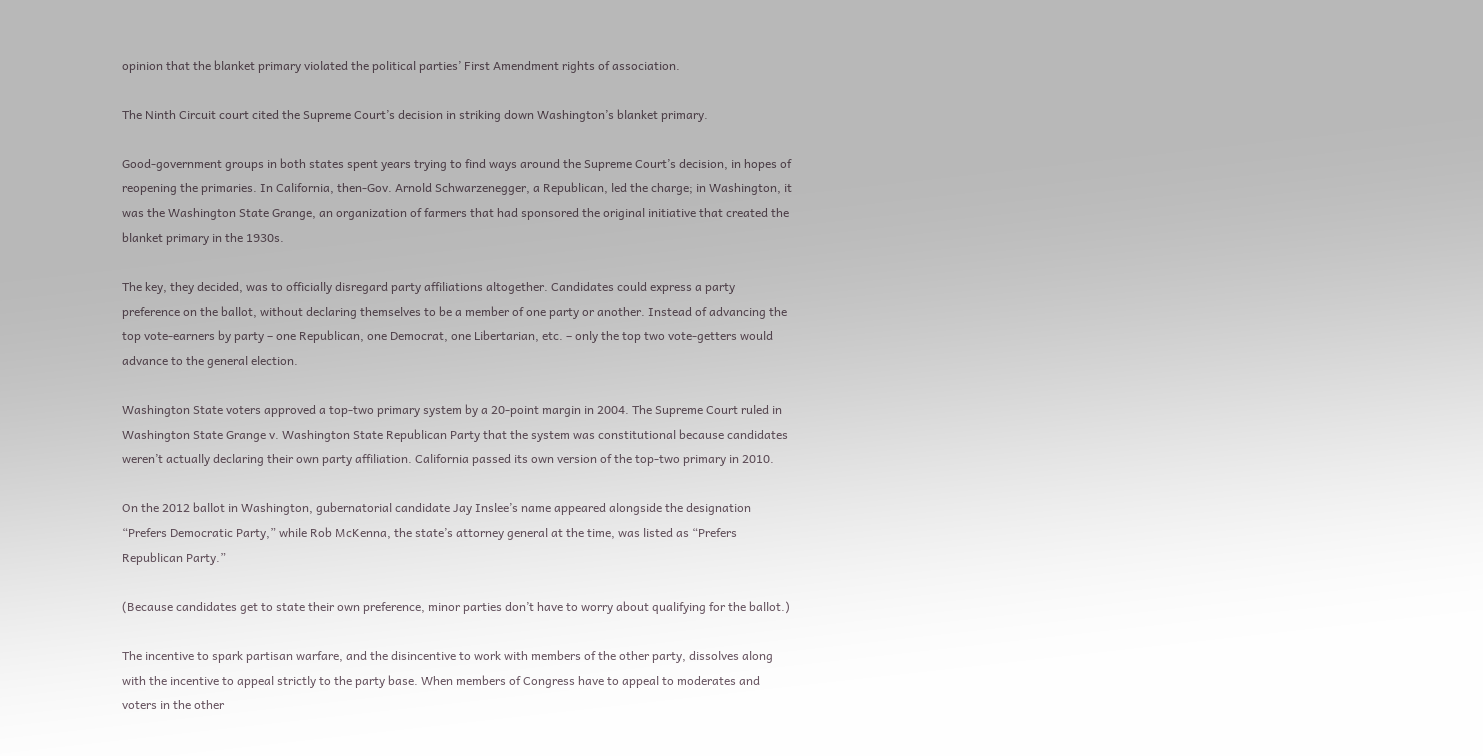opinion that the blanket primary violated the political parties’ First Amendment rights of association.

The Ninth Circuit court cited the Supreme Court’s decision in striking down Washington’s blanket primary.

Good-government groups in both states spent years trying to find ways around the Supreme Court’s decision, in hopes of reopening the primaries. In California, then-Gov. Arnold Schwarzenegger, a Republican, led the charge; in Washington, it was the Washington State Grange, an organization of farmers that had sponsored the original initiative that created the blanket primary in the 1930s.

The key, they decided, was to officially disregard party affiliations altogether. Candidates could express a party preference on the ballot, without declaring themselves to be a member of one party or another. Instead of advancing the top vote-earners by party – one Republican, one Democrat, one Libertarian, etc. – only the top two vote-getters would advance to the general election.

Washington State voters approved a top-two primary system by a 20-point margin in 2004. The Supreme Court ruled in Washington State Grange v. Washington State Republican Party that the system was constitutional because candidates weren’t actually declaring their own party affiliation. California passed its own version of the top-two primary in 2010.

On the 2012 ballot in Washington, gubernatorial candidate Jay Inslee’s name appeared alongside the designation “Prefers Democratic Party,” while Rob McKenna, the state’s attorney general at the time, was listed as “Prefers Republican Party.”

(Because candidates get to state their own preference, minor parties don’t have to worry about qualifying for the ballot.)

The incentive to spark partisan warfare, and the disincentive to work with members of the other party, dissolves along with the incentive to appeal strictly to the party base. When members of Congress have to appeal to moderates and voters in the other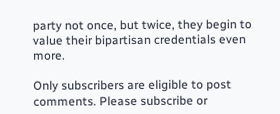party not once, but twice, they begin to value their bipartisan credentials even more.

Only subscribers are eligible to post comments. Please subscribe or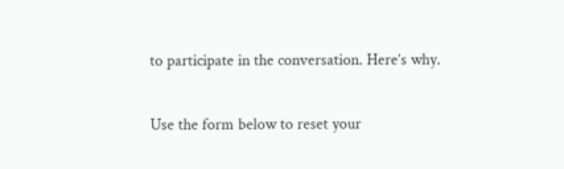to participate in the conversation. Here’s why.

Use the form below to reset your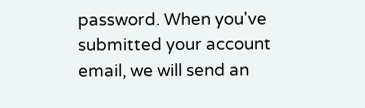password. When you've submitted your account email, we will send an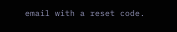email with a reset code.